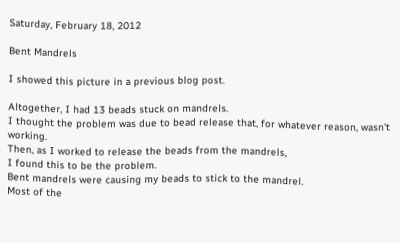Saturday, February 18, 2012

Bent Mandrels

I showed this picture in a previous blog post.

Altogether, I had 13 beads stuck on mandrels.
I thought the problem was due to bead release that, for whatever reason, wasn't working.
Then, as I worked to release the beads from the mandrels,
I found this to be the problem.
Bent mandrels were causing my beads to stick to the mandrel.
Most of the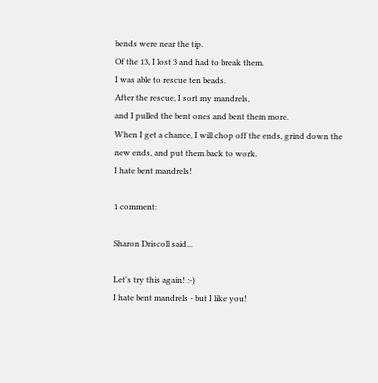bends were near the tip.
Of the 13, I lost 3 and had to break them.
I was able to rescue ten beads.
After the rescue, I sort my mandrels,
and I pulled the bent ones and bent them more.
When I get a chance, I will chop off the ends, grind down the new ends, and put them back to work.
I hate bent mandrels!

1 comment:

Sharon Driscoll said...

Let's try this again! :-)
I hate bent mandrels - but I like you!